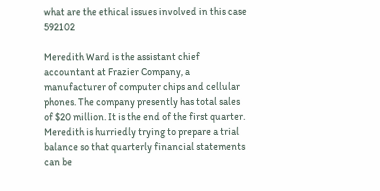what are the ethical issues involved in this case 592102

Meredith Ward is the assistant chief accountant at Frazier Company, a manufacturer of computer chips and cellular phones. The company presently has total sales of $20 million. It is the end of the first quarter. Meredith is hurriedly trying to prepare a trial balance so that quarterly financial statements can be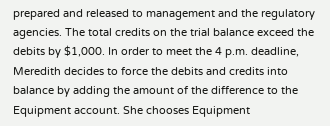prepared and released to management and the regulatory agencies. The total credits on the trial balance exceed the debits by $1,000. In order to meet the 4 p.m. deadline, Meredith decides to force the debits and credits into balance by adding the amount of the difference to the Equipment account. She chooses Equipment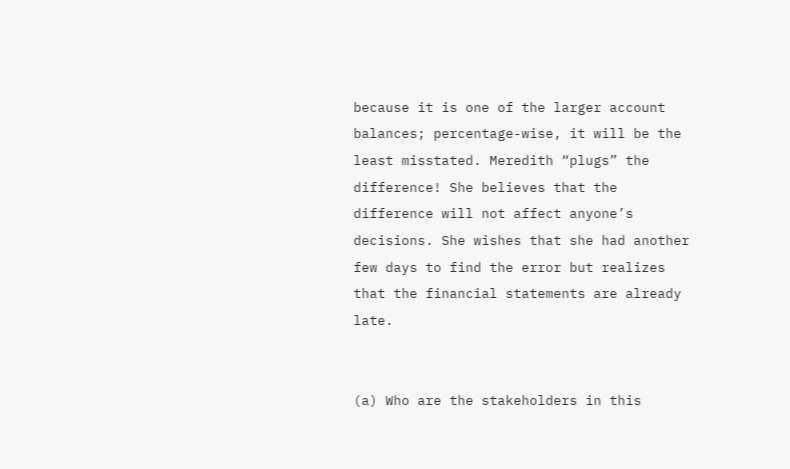because it is one of the larger account balances; percentage-wise, it will be the least misstated. Meredith “plugs” the difference! She believes that the difference will not affect anyone’s decisions. She wishes that she had another few days to find the error but realizes that the financial statements are already late.


(a) Who are the stakeholders in this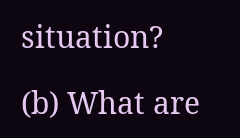situation?

(b) What are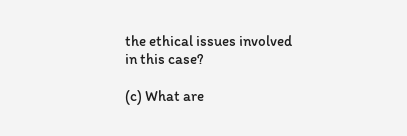the ethical issues involved in this case?

(c) What are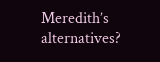Meredith’s alternatives?